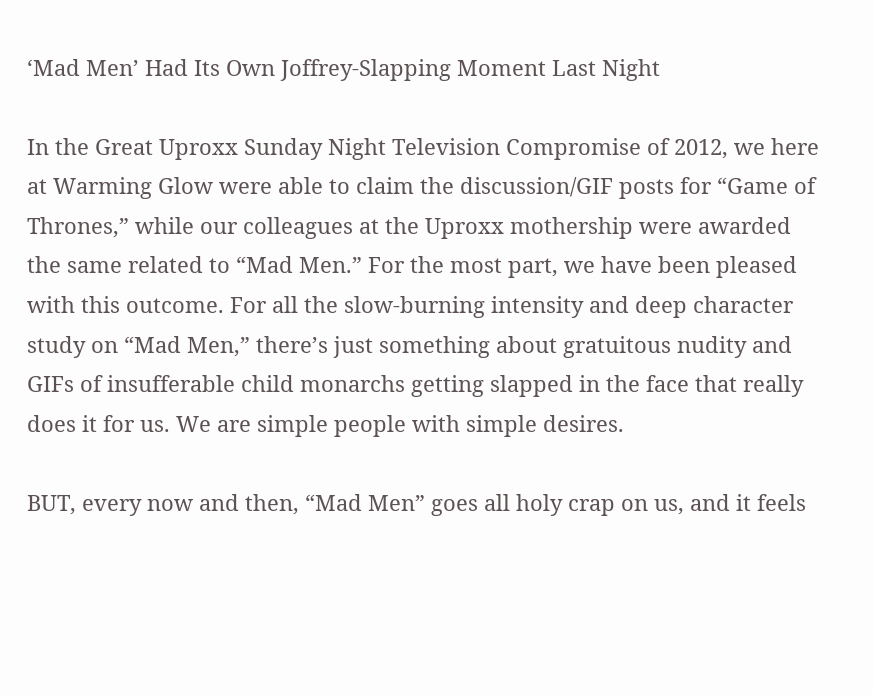‘Mad Men’ Had Its Own Joffrey-Slapping Moment Last Night

In the Great Uproxx Sunday Night Television Compromise of 2012, we here at Warming Glow were able to claim the discussion/GIF posts for “Game of Thrones,” while our colleagues at the Uproxx mothership were awarded the same related to “Mad Men.” For the most part, we have been pleased with this outcome. For all the slow-burning intensity and deep character study on “Mad Men,” there’s just something about gratuitous nudity and GIFs of insufferable child monarchs getting slapped in the face that really does it for us. We are simple people with simple desires.

BUT, every now and then, “Mad Men” goes all holy crap on us, and it feels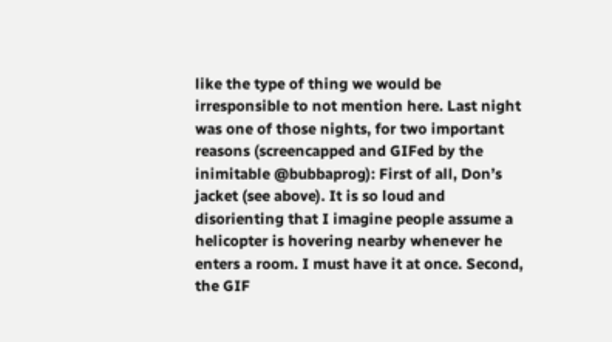like the type of thing we would be irresponsible to not mention here. Last night was one of those nights, for two important reasons (screencapped and GIFed by the inimitable @bubbaprog): First of all, Don’s jacket (see above). It is so loud and disorienting that I imagine people assume a helicopter is hovering nearby whenever he enters a room. I must have it at once. Second, the GIF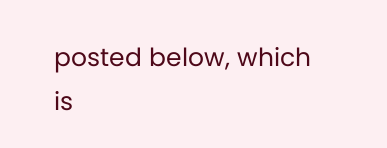posted below, which is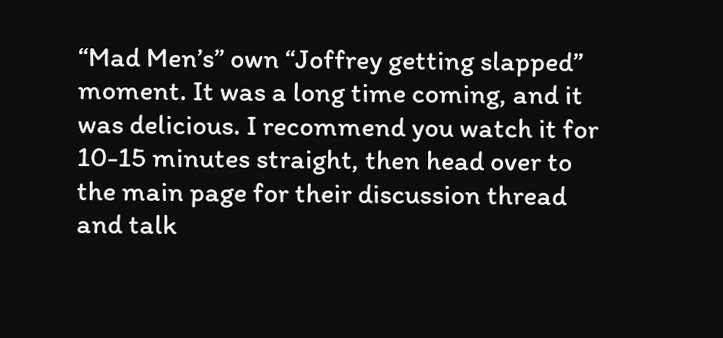“Mad Men’s” own “Joffrey getting slapped” moment. It was a long time coming, and it was delicious. I recommend you watch it for 10-15 minutes straight, then head over to the main page for their discussion thread and talk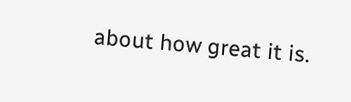about how great it is.